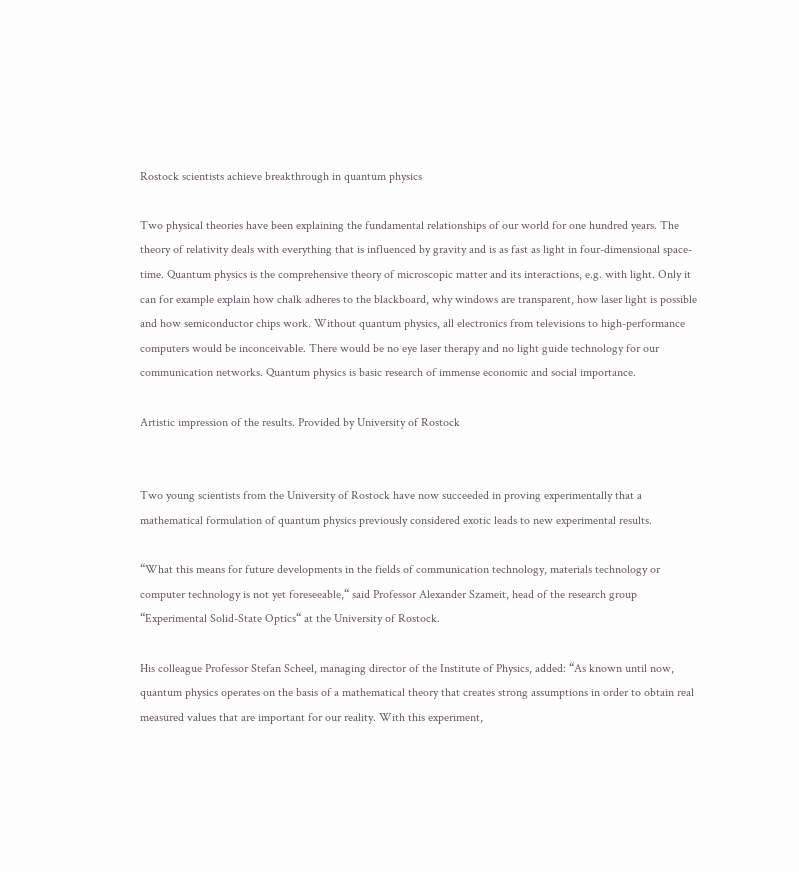Rostock scientists achieve breakthrough in quantum physics

Two physical theories have been explaining the fundamental relationships of our world for one hundred years. The theory of relativity deals with everything that is influenced by gravity and is as fast as light in four-dimensional space-time. Quantum physics is the comprehensive theory of microscopic matter and its interactions, e.g. with light. Only it can for example explain how chalk adheres to the blackboard, why windows are transparent, how laser light is possible and how semiconductor chips work. Without quantum physics, all electronics from televisions to high-performance computers would be inconceivable. There would be no eye laser therapy and no light guide technology for our communication networks. Quantum physics is basic research of immense economic and social importance.

Artistic impression of the results. Provided by University of Rostock


Two young scientists from the University of Rostock have now succeeded in proving experimentally that a mathematical formulation of quantum physics previously considered exotic leads to new experimental results.

“What this means for future developments in the fields of communication technology, materials technology or computer technology is not yet foreseeable,“ said Professor Alexander Szameit, head of the research group “Experimental Solid-State Optics“ at the University of Rostock.

His colleague Professor Stefan Scheel, managing director of the Institute of Physics, added: “As known until now, quantum physics operates on the basis of a mathematical theory that creates strong assumptions in order to obtain real measured values that are important for our reality. With this experiment,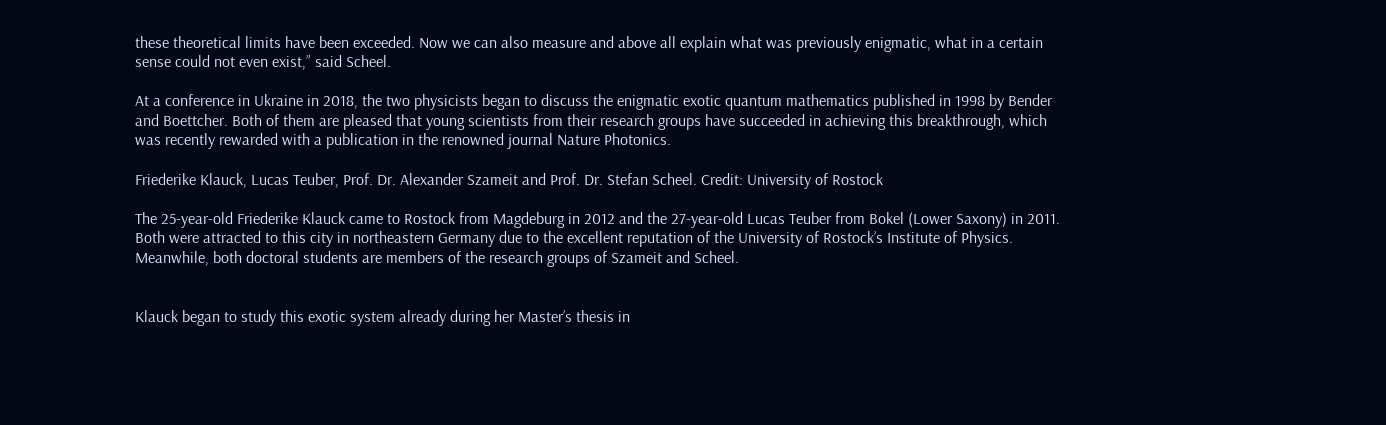these theoretical limits have been exceeded. Now we can also measure and above all explain what was previously enigmatic, what in a certain sense could not even exist,” said Scheel.

At a conference in Ukraine in 2018, the two physicists began to discuss the enigmatic exotic quantum mathematics published in 1998 by Bender and Boettcher. Both of them are pleased that young scientists from their research groups have succeeded in achieving this breakthrough, which was recently rewarded with a publication in the renowned journal Nature Photonics.

Friederike Klauck, Lucas Teuber, Prof. Dr. Alexander Szameit and Prof. Dr. Stefan Scheel. Credit: University of Rostock

The 25-year-old Friederike Klauck came to Rostock from Magdeburg in 2012 and the 27-year-old Lucas Teuber from Bokel (Lower Saxony) in 2011. Both were attracted to this city in northeastern Germany due to the excellent reputation of the University of Rostock’s Institute of Physics. Meanwhile, both doctoral students are members of the research groups of Szameit and Scheel.


Klauck began to study this exotic system already during her Master’s thesis in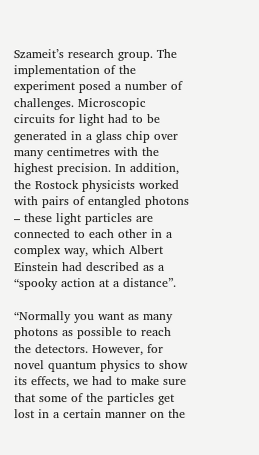Szameit’s research group. The implementation of the experiment posed a number of challenges. Microscopic circuits for light had to be generated in a glass chip over many centimetres with the highest precision. In addition, the Rostock physicists worked with pairs of entangled photons – these light particles are connected to each other in a complex way, which Albert Einstein had described as a “spooky action at a distance”.

“Normally you want as many photons as possible to reach the detectors. However, for novel quantum physics to show its effects, we had to make sure that some of the particles get lost in a certain manner on the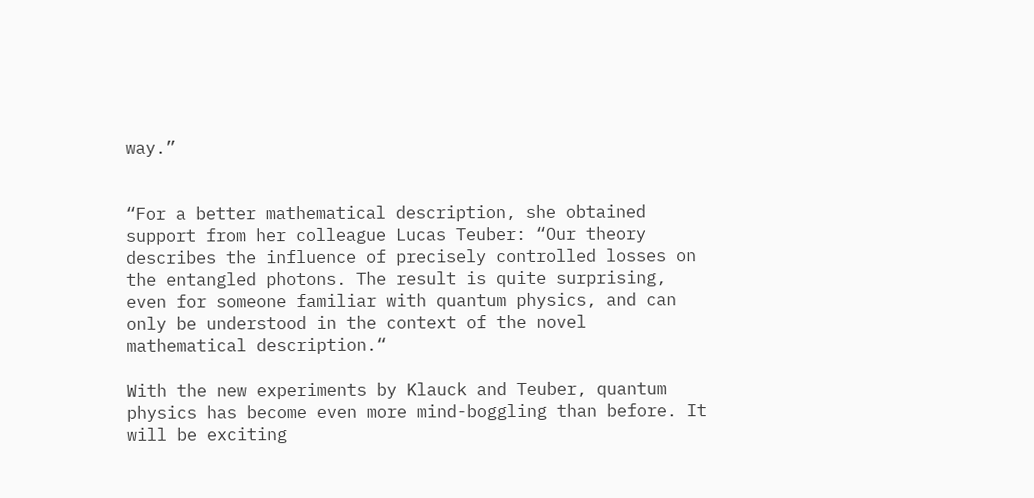way.”


“For a better mathematical description, she obtained support from her colleague Lucas Teuber: “Our theory describes the influence of precisely controlled losses on the entangled photons. The result is quite surprising, even for someone familiar with quantum physics, and can only be understood in the context of the novel mathematical description.“

With the new experiments by Klauck and Teuber, quantum physics has become even more mind-boggling than before. It will be exciting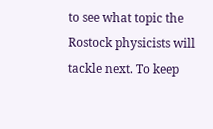to see what topic the Rostock physicists will tackle next. To keep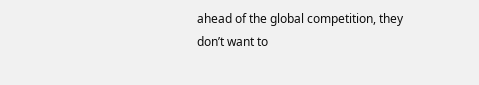ahead of the global competition, they don’t want to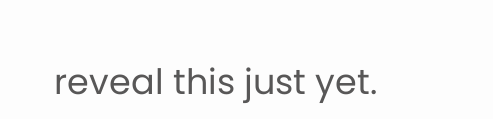reveal this just yet.